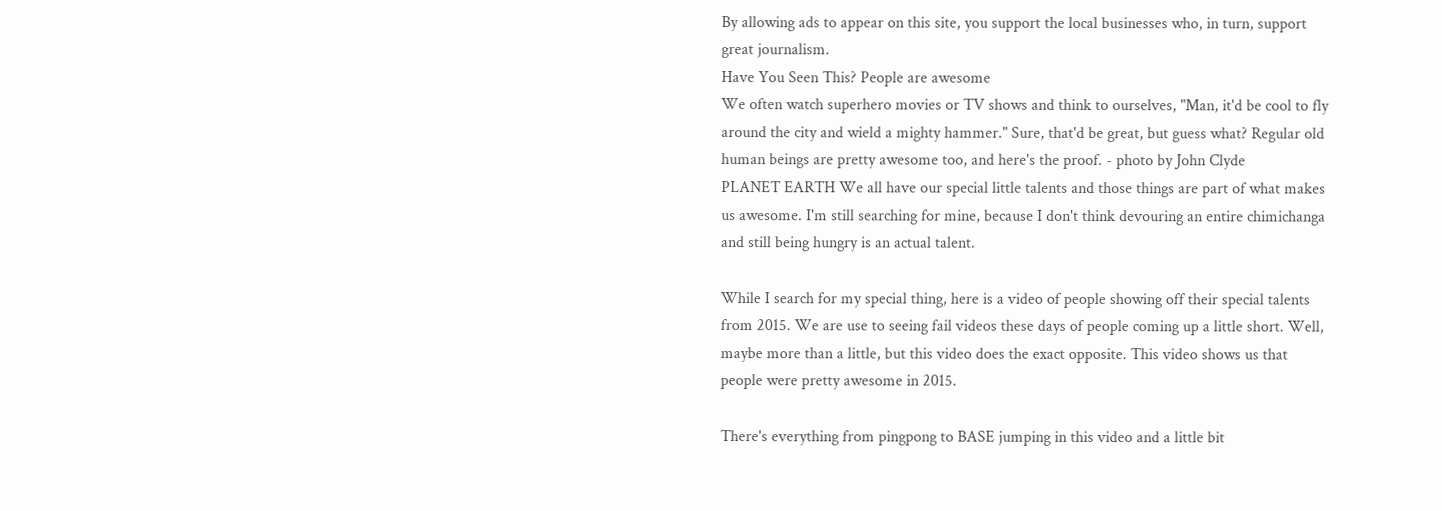By allowing ads to appear on this site, you support the local businesses who, in turn, support great journalism.
Have You Seen This? People are awesome
We often watch superhero movies or TV shows and think to ourselves, "Man, it'd be cool to fly around the city and wield a mighty hammer." Sure, that'd be great, but guess what? Regular old human beings are pretty awesome too, and here's the proof. - photo by John Clyde
PLANET EARTH We all have our special little talents and those things are part of what makes us awesome. I'm still searching for mine, because I don't think devouring an entire chimichanga and still being hungry is an actual talent.

While I search for my special thing, here is a video of people showing off their special talents from 2015. We are use to seeing fail videos these days of people coming up a little short. Well, maybe more than a little, but this video does the exact opposite. This video shows us that people were pretty awesome in 2015.

There's everything from pingpong to BASE jumping in this video and a little bit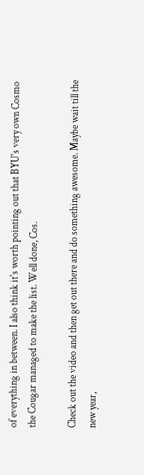of everything in between. I also think it's worth pointing out that BYU's very own Cosmo the Cougar managed to make the list. Well done, Cos.

Check out the video and then get out there and do something awesome. Maybe wait till the new year,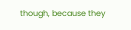though, because they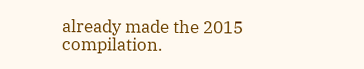already made the 2015 compilation.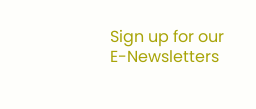Sign up for our E-Newsletters